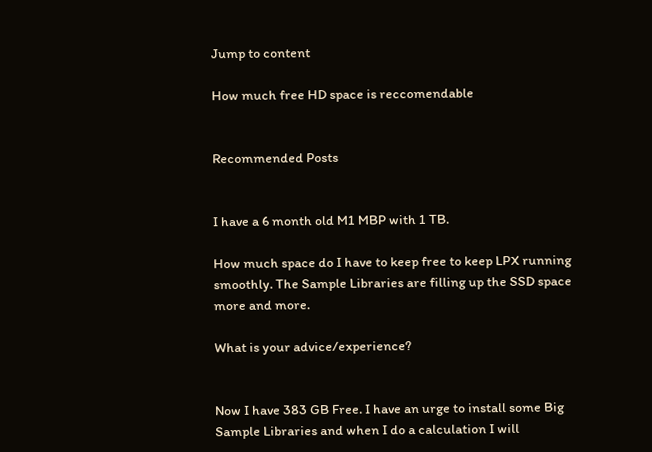Jump to content

How much free HD space is reccomendable


Recommended Posts


I have a 6 month old M1 MBP with 1 TB.

How much space do I have to keep free to keep LPX running smoothly. The Sample Libraries are filling up the SSD space more and more.

What is your advice/experience?


Now I have 383 GB Free. I have an urge to install some Big Sample Libraries and when I do a calculation I will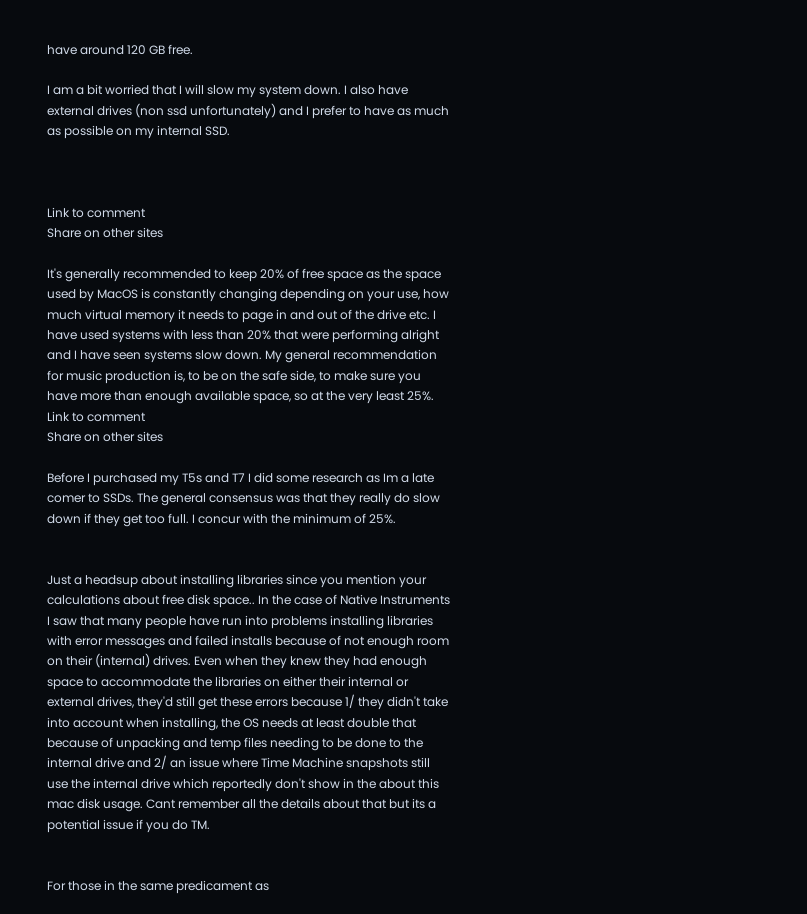have around 120 GB free.

I am a bit worried that I will slow my system down. I also have external drives (non ssd unfortunately) and I prefer to have as much as possible on my internal SSD.



Link to comment
Share on other sites

It's generally recommended to keep 20% of free space as the space used by MacOS is constantly changing depending on your use, how much virtual memory it needs to page in and out of the drive etc. I have used systems with less than 20% that were performing alright and I have seen systems slow down. My general recommendation for music production is, to be on the safe side, to make sure you have more than enough available space, so at the very least 25%.
Link to comment
Share on other sites

Before I purchased my T5s and T7 I did some research as Im a late comer to SSDs. The general consensus was that they really do slow down if they get too full. I concur with the minimum of 25%.


Just a headsup about installing libraries since you mention your calculations about free disk space.. In the case of Native Instruments I saw that many people have run into problems installing libraries with error messages and failed installs because of not enough room on their (internal) drives. Even when they knew they had enough space to accommodate the libraries on either their internal or external drives, they'd still get these errors because 1/ they didn't take into account when installing, the OS needs at least double that because of unpacking and temp files needing to be done to the internal drive and 2/ an issue where Time Machine snapshots still use the internal drive which reportedly don't show in the about this mac disk usage. Cant remember all the details about that but its a potential issue if you do TM.


For those in the same predicament as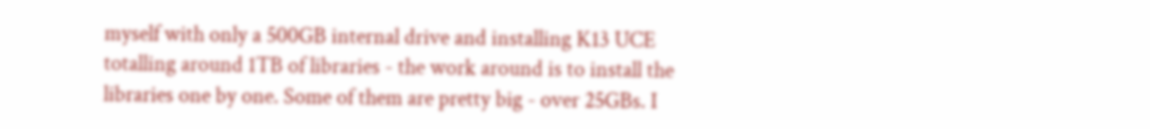myself with only a 500GB internal drive and installing K13 UCE totalling around 1TB of libraries - the work around is to install the libraries one by one. Some of them are pretty big - over 25GBs. I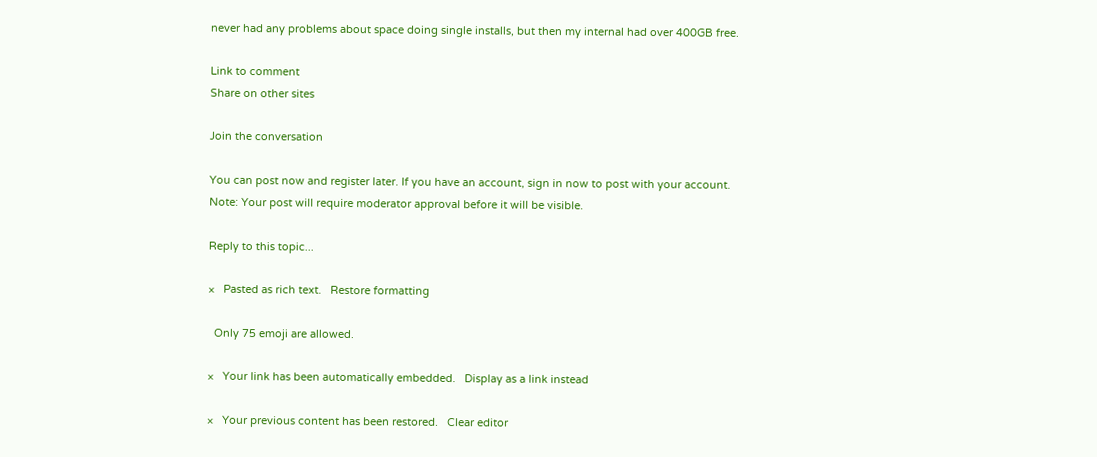never had any problems about space doing single installs, but then my internal had over 400GB free.

Link to comment
Share on other sites

Join the conversation

You can post now and register later. If you have an account, sign in now to post with your account.
Note: Your post will require moderator approval before it will be visible.

Reply to this topic...

×   Pasted as rich text.   Restore formatting

  Only 75 emoji are allowed.

×   Your link has been automatically embedded.   Display as a link instead

×   Your previous content has been restored.   Clear editor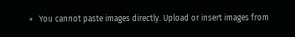×   You cannot paste images directly. Upload or insert images from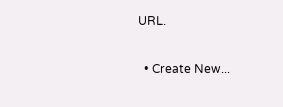URL.

  • Create New...